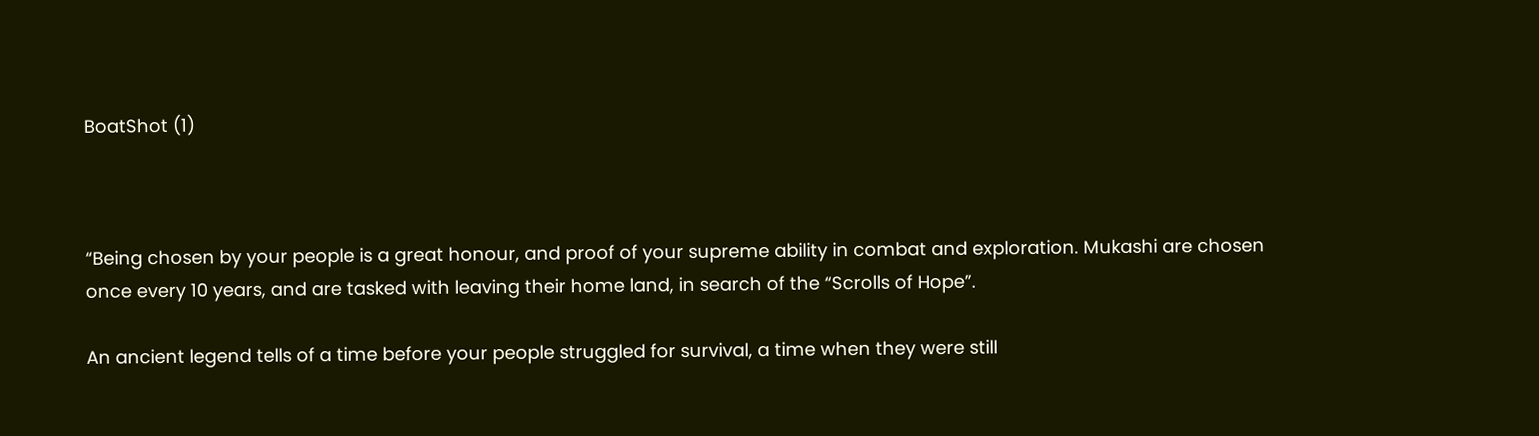BoatShot (1)



“Being chosen by your people is a great honour, and proof of your supreme ability in combat and exploration. Mukashi are chosen once every 10 years, and are tasked with leaving their home land, in search of the “Scrolls of Hope”.

An ancient legend tells of a time before your people struggled for survival, a time when they were still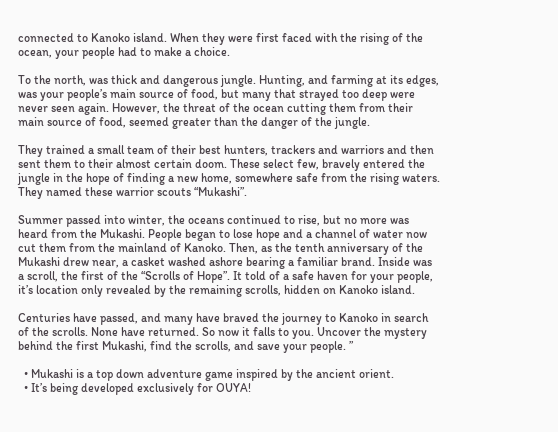connected to Kanoko island. When they were first faced with the rising of the ocean, your people had to make a choice.

To the north, was thick and dangerous jungle. Hunting, and farming at its edges, was your people’s main source of food, but many that strayed too deep were never seen again. However, the threat of the ocean cutting them from their main source of food, seemed greater than the danger of the jungle.

They trained a small team of their best hunters, trackers and warriors and then sent them to their almost certain doom. These select few, bravely entered the jungle in the hope of finding a new home, somewhere safe from the rising waters. They named these warrior scouts “Mukashi”.

Summer passed into winter, the oceans continued to rise, but no more was heard from the Mukashi. People began to lose hope and a channel of water now cut them from the mainland of Kanoko. Then, as the tenth anniversary of the Mukashi drew near, a casket washed ashore bearing a familiar brand. Inside was a scroll, the first of the “Scrolls of Hope”. It told of a safe haven for your people, it’s location only revealed by the remaining scrolls, hidden on Kanoko island.

Centuries have passed, and many have braved the journey to Kanoko in search of the scrolls. None have returned. So now it falls to you. Uncover the mystery behind the first Mukashi, find the scrolls, and save your people. ”

  • Mukashi is a top down adventure game inspired by the ancient orient.
  • It’s being developed exclusively for OUYA!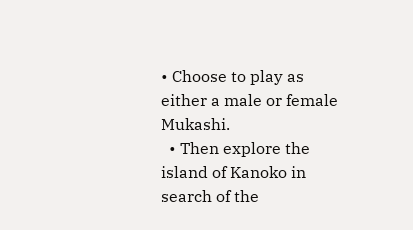• Choose to play as either a male or female Mukashi.
  • Then explore the island of Kanoko in search of the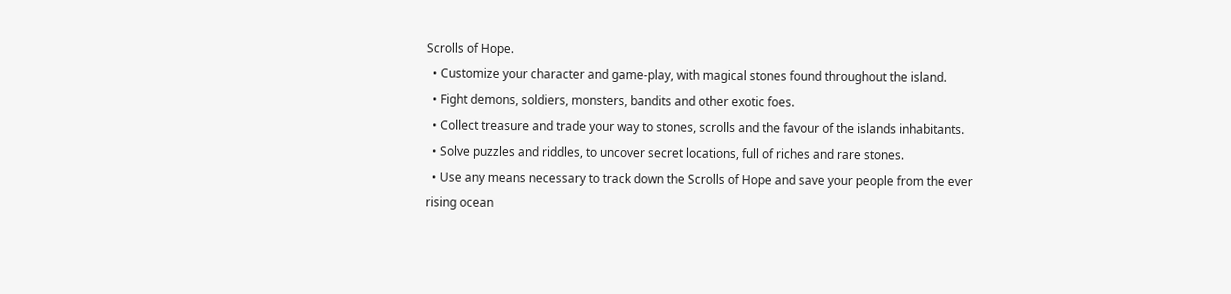Scrolls of Hope.
  • Customize your character and game-play, with magical stones found throughout the island.
  • Fight demons, soldiers, monsters, bandits and other exotic foes.
  • Collect treasure and trade your way to stones, scrolls and the favour of the islands inhabitants.
  • Solve puzzles and riddles, to uncover secret locations, full of riches and rare stones.
  • Use any means necessary to track down the Scrolls of Hope and save your people from the ever rising ocean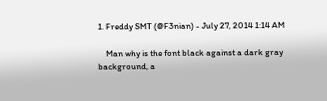1. Freddy SMT (@F3nian) - July 27, 2014 1:14 AM

    Man why is the font black against a dark gray background, a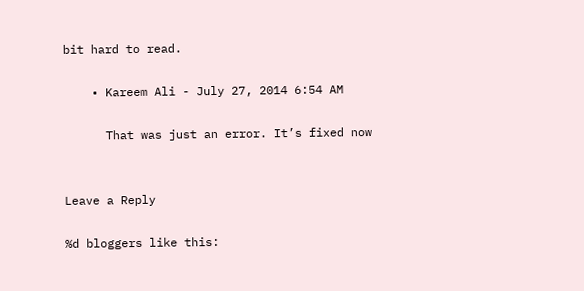bit hard to read.

    • Kareem Ali - July 27, 2014 6:54 AM

      That was just an error. It’s fixed now


Leave a Reply

%d bloggers like this: